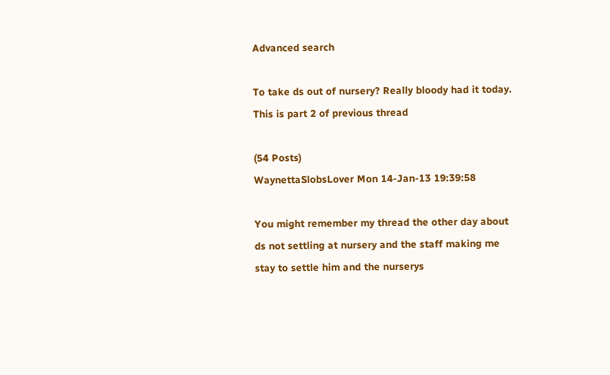Advanced search

To take ds out of nursery? Really bloody had it today. This is part 2 of previous thread

(54 Posts)
WaynettaSlobsLover Mon 14-Jan-13 19:39:58

You might remember my thread the other day about ds not settling at nursery and the staff making me stay to settle him and the nurserys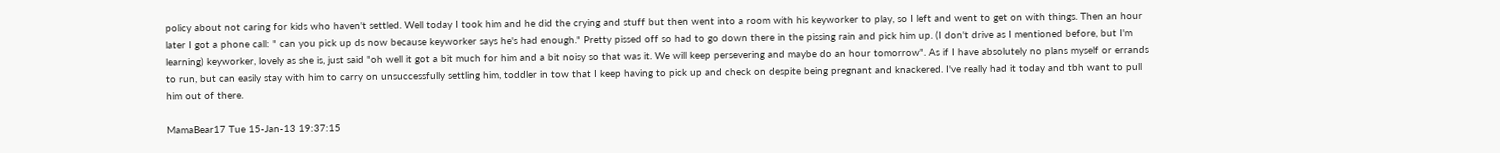policy about not caring for kids who haven't settled. Well today I took him and he did the crying and stuff but then went into a room with his keyworker to play, so I left and went to get on with things. Then an hour later I got a phone call: " can you pick up ds now because keyworker says he's had enough." Pretty pissed off so had to go down there in the pissing rain and pick him up. (I don't drive as I mentioned before, but I'm learning) keyworker, lovely as she is, just said "oh well it got a bit much for him and a bit noisy so that was it. We will keep persevering and maybe do an hour tomorrow". As if I have absolutely no plans myself or errands to run, but can easily stay with him to carry on unsuccessfully settling him, toddler in tow that I keep having to pick up and check on despite being pregnant and knackered. I've really had it today and tbh want to pull him out of there.

MamaBear17 Tue 15-Jan-13 19:37:15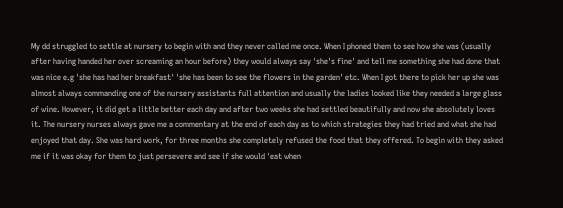My dd struggled to settle at nursery to begin with and they never called me once. When I phoned them to see how she was (usually after having handed her over screaming an hour before) they would always say 'she's fine' and tell me something she had done that was nice e.g 'she has had her breakfast' 'she has been to see the flowers in the garden' etc. When I got there to pick her up she was almost always commanding one of the nursery assistants full attention and usually the ladies looked like they needed a large glass of wine. However, it did get a little better each day and after two weeks she had settled beautifully and now she absolutely loves it. The nursery nurses always gave me a commentary at the end of each day as to which strategies they had tried and what she had enjoyed that day. She was hard work, for three months she completely refused the food that they offered. To begin with they asked me if it was okay for them to just persevere and see if she would 'eat when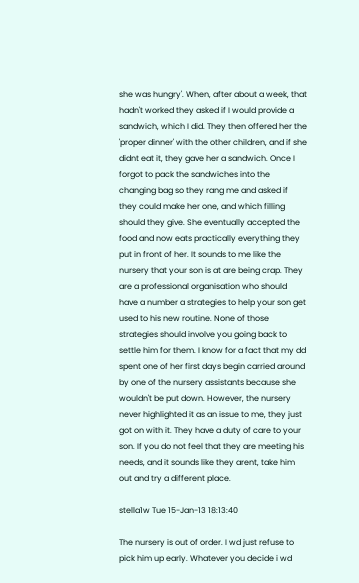she was hungry'. When, after about a week, that hadn't worked they asked if I would provide a sandwich, which I did. They then offered her the 'proper dinner' with the other children, and if she didnt eat it, they gave her a sandwich. Once I forgot to pack the sandwiches into the changing bag so they rang me and asked if they could make her one, and which filling should they give. She eventually accepted the food and now eats practically everything they put in front of her. It sounds to me like the nursery that your son is at are being crap. They are a professional organisation who should have a number a strategies to help your son get used to his new routine. None of those strategies should involve you going back to settle him for them. I know for a fact that my dd spent one of her first days begin carried around by one of the nursery assistants because she wouldn't be put down. However, the nursery never highlighted it as an issue to me, they just got on with it. They have a duty of care to your son. If you do not feel that they are meeting his needs, and it sounds like they arent, take him out and try a different place.

stella1w Tue 15-Jan-13 18:13:40

The nursery is out of order. I wd just refuse to pick him up early. Whatever you decide i wd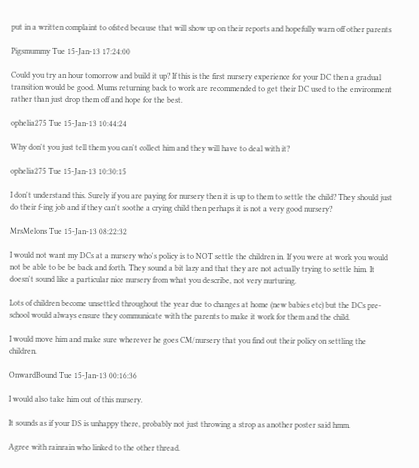put in a written complaint to ofsted because that will show up on their reports and hopefully warn off other parents

Pigsmummy Tue 15-Jan-13 17:24:00

Could you try an hour tomorrow and build it up? If this is the first nursery experience for your DC then a gradual transition would be good. Mums returning back to work are recommended to get their DC used to the environment rather than just drop them off and hope for the best.

ophelia275 Tue 15-Jan-13 10:44:24

Why don't you just tell them you can't collect him and they will have to deal with it?

ophelia275 Tue 15-Jan-13 10:30:15

I don't understand this. Surely if you are paying for nursery then it is up to them to settle the child? They should just do their f-ing job and if they can't soothe a crying child then perhaps it is not a very good nursery?

MrsMelons Tue 15-Jan-13 08:22:32

I would not want my DCs at a nursery who's policy is to NOT settle the children in. If you were at work you would not be able to be be back and forth. They sound a bit lazy and that they are not actually trying to settle him. It doesn't sound like a particular nice nursery from what you describe, not very nurturing.

Lots of children become unsettled throughout the year due to changes at home (new babies etc) but the DCs pre-school would always ensure they communicate with the parents to make it work for them and the child.

I would move him and make sure wherever he goes CM/nursery that you find out their policy on settling the children.

OnwardBound Tue 15-Jan-13 00:16:36

I would also take him out of this nursery.

It sounds as if your DS is unhappy there, probably not just throwing a strop as another poster said hmm.

Agree with rainrain who linked to the other thread.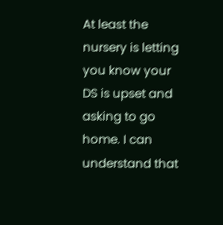At least the nursery is letting you know your DS is upset and asking to go home. I can understand that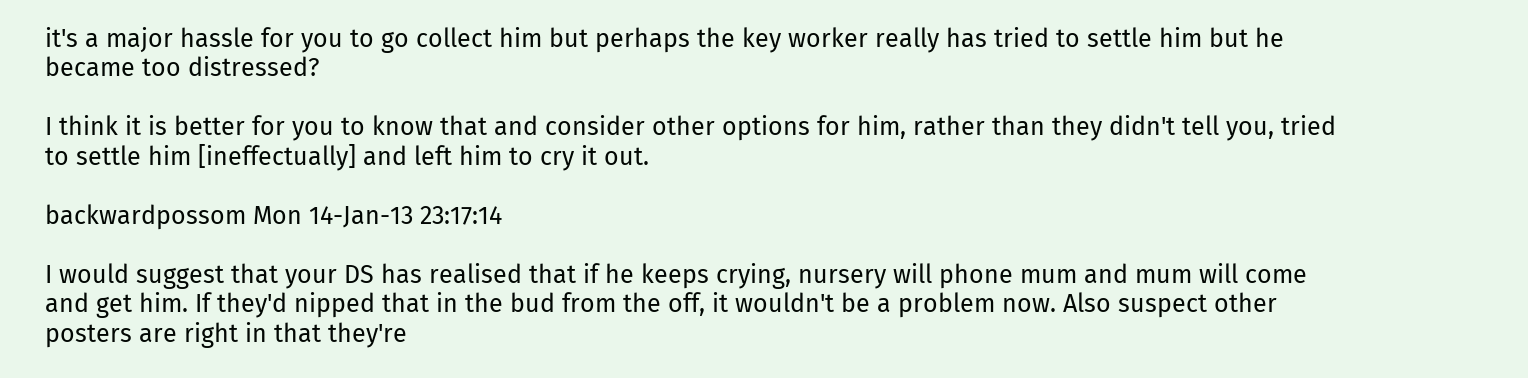it's a major hassle for you to go collect him but perhaps the key worker really has tried to settle him but he became too distressed?

I think it is better for you to know that and consider other options for him, rather than they didn't tell you, tried to settle him [ineffectually] and left him to cry it out.

backwardpossom Mon 14-Jan-13 23:17:14

I would suggest that your DS has realised that if he keeps crying, nursery will phone mum and mum will come and get him. If they'd nipped that in the bud from the off, it wouldn't be a problem now. Also suspect other posters are right in that they're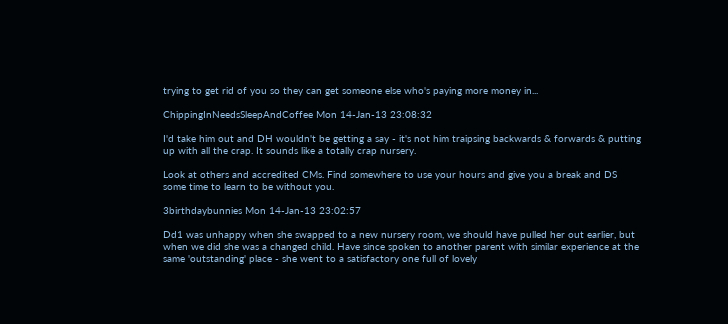trying to get rid of you so they can get someone else who's paying more money in...

ChippingInNeedsSleepAndCoffee Mon 14-Jan-13 23:08:32

I'd take him out and DH wouldn't be getting a say - it's not him traipsing backwards & forwards & putting up with all the crap. It sounds like a totally crap nursery.

Look at others and accredited CMs. Find somewhere to use your hours and give you a break and DS some time to learn to be without you.

3birthdaybunnies Mon 14-Jan-13 23:02:57

Dd1 was unhappy when she swapped to a new nursery room, we should have pulled her out earlier, but when we did she was a changed child. Have since spoken to another parent with similar experience at the same 'outstanding' place - she went to a satisfactory one full of lovely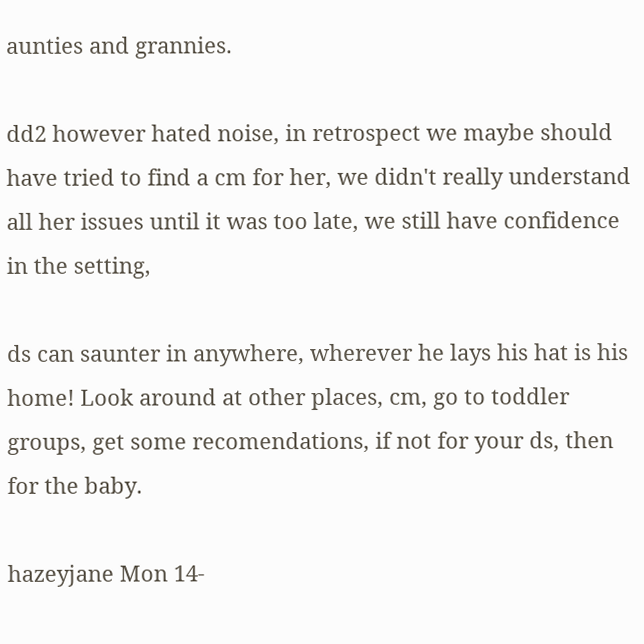aunties and grannies.

dd2 however hated noise, in retrospect we maybe should have tried to find a cm for her, we didn't really understand all her issues until it was too late, we still have confidence in the setting,

ds can saunter in anywhere, wherever he lays his hat is his home! Look around at other places, cm, go to toddler groups, get some recomendations, if not for your ds, then for the baby.

hazeyjane Mon 14-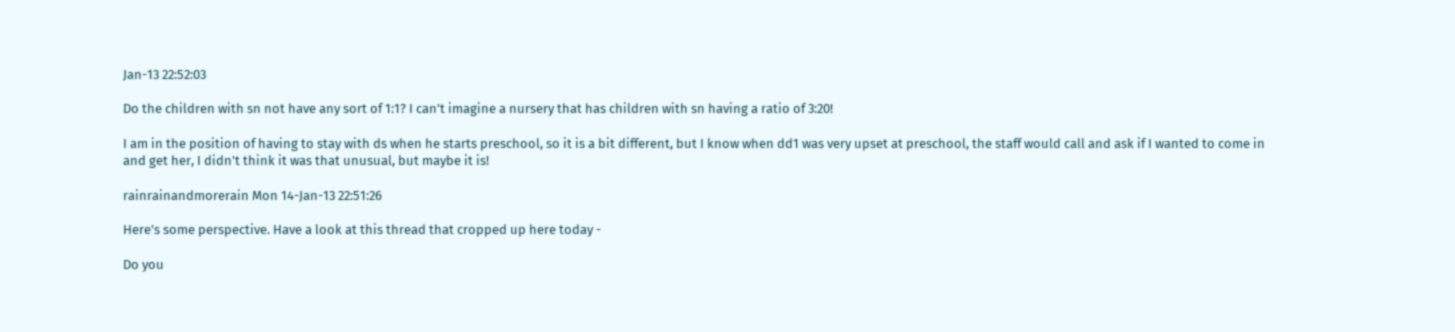Jan-13 22:52:03

Do the children with sn not have any sort of 1:1? I can't imagine a nursery that has children with sn having a ratio of 3:20!

I am in the position of having to stay with ds when he starts preschool, so it is a bit different, but I know when dd1 was very upset at preschool, the staff would call and ask if I wanted to come in and get her, I didn't think it was that unusual, but maybe it is!

rainrainandmorerain Mon 14-Jan-13 22:51:26

Here's some perspective. Have a look at this thread that cropped up here today -

Do you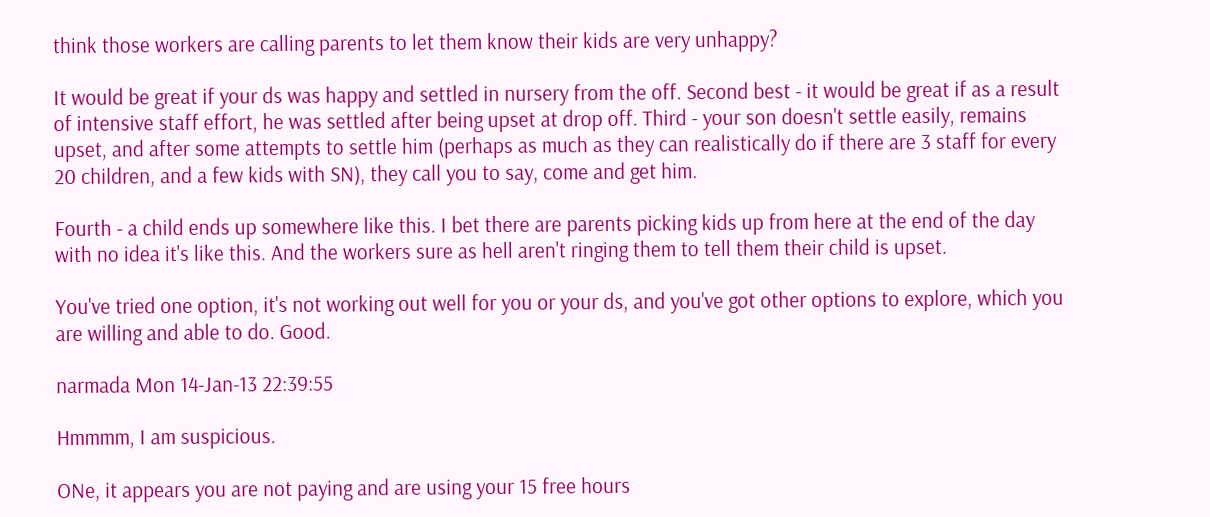think those workers are calling parents to let them know their kids are very unhappy?

It would be great if your ds was happy and settled in nursery from the off. Second best - it would be great if as a result of intensive staff effort, he was settled after being upset at drop off. Third - your son doesn't settle easily, remains upset, and after some attempts to settle him (perhaps as much as they can realistically do if there are 3 staff for every 20 children, and a few kids with SN), they call you to say, come and get him.

Fourth - a child ends up somewhere like this. I bet there are parents picking kids up from here at the end of the day with no idea it's like this. And the workers sure as hell aren't ringing them to tell them their child is upset.

You've tried one option, it's not working out well for you or your ds, and you've got other options to explore, which you are willing and able to do. Good.

narmada Mon 14-Jan-13 22:39:55

Hmmmm, I am suspicious.

ONe, it appears you are not paying and are using your 15 free hours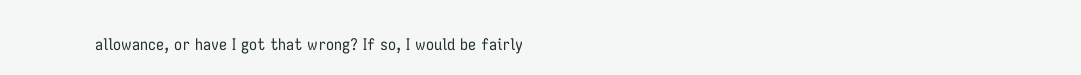allowance, or have I got that wrong? If so, I would be fairly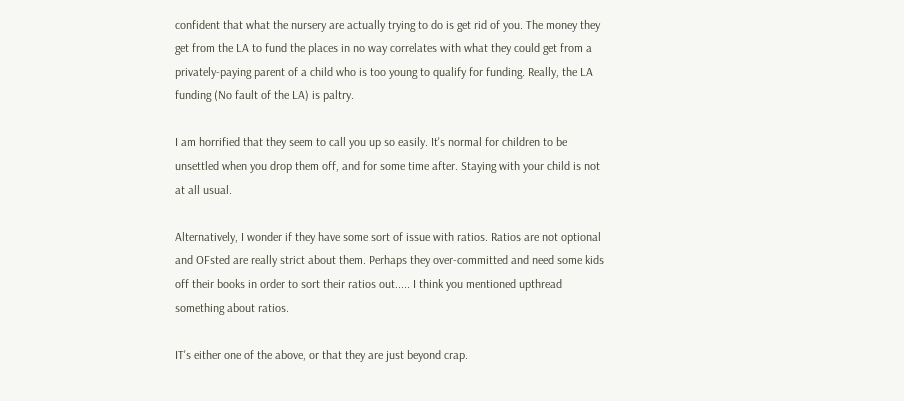confident that what the nursery are actually trying to do is get rid of you. The money they get from the LA to fund the places in no way correlates with what they could get from a privately-paying parent of a child who is too young to qualify for funding. Really, the LA funding (No fault of the LA) is paltry.

I am horrified that they seem to call you up so easily. It's normal for children to be unsettled when you drop them off, and for some time after. Staying with your child is not at all usual.

Alternatively, I wonder if they have some sort of issue with ratios. Ratios are not optional and OFsted are really strict about them. Perhaps they over-committed and need some kids off their books in order to sort their ratios out..... I think you mentioned upthread something about ratios.

IT's either one of the above, or that they are just beyond crap.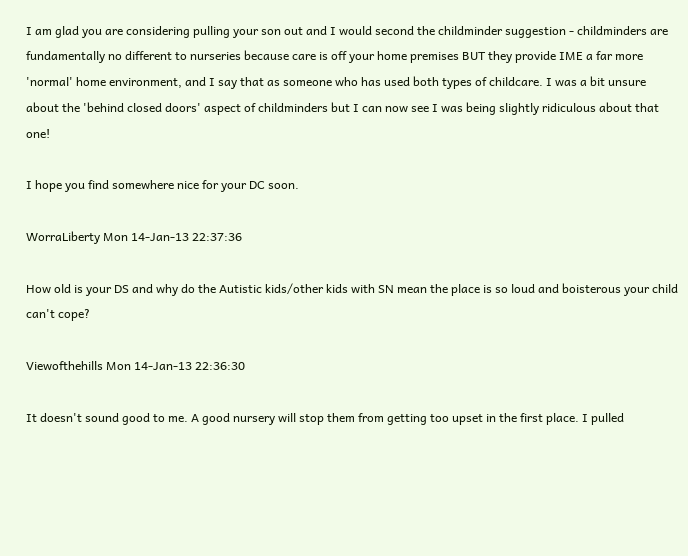I am glad you are considering pulling your son out and I would second the childminder suggestion - childminders are fundamentally no different to nurseries because care is off your home premises BUT they provide IME a far more 'normal' home environment, and I say that as someone who has used both types of childcare. I was a bit unsure about the 'behind closed doors' aspect of childminders but I can now see I was being slightly ridiculous about that one!

I hope you find somewhere nice for your DC soon.

WorraLiberty Mon 14-Jan-13 22:37:36

How old is your DS and why do the Autistic kids/other kids with SN mean the place is so loud and boisterous your child can't cope?

Viewofthehills Mon 14-Jan-13 22:36:30

It doesn't sound good to me. A good nursery will stop them from getting too upset in the first place. I pulled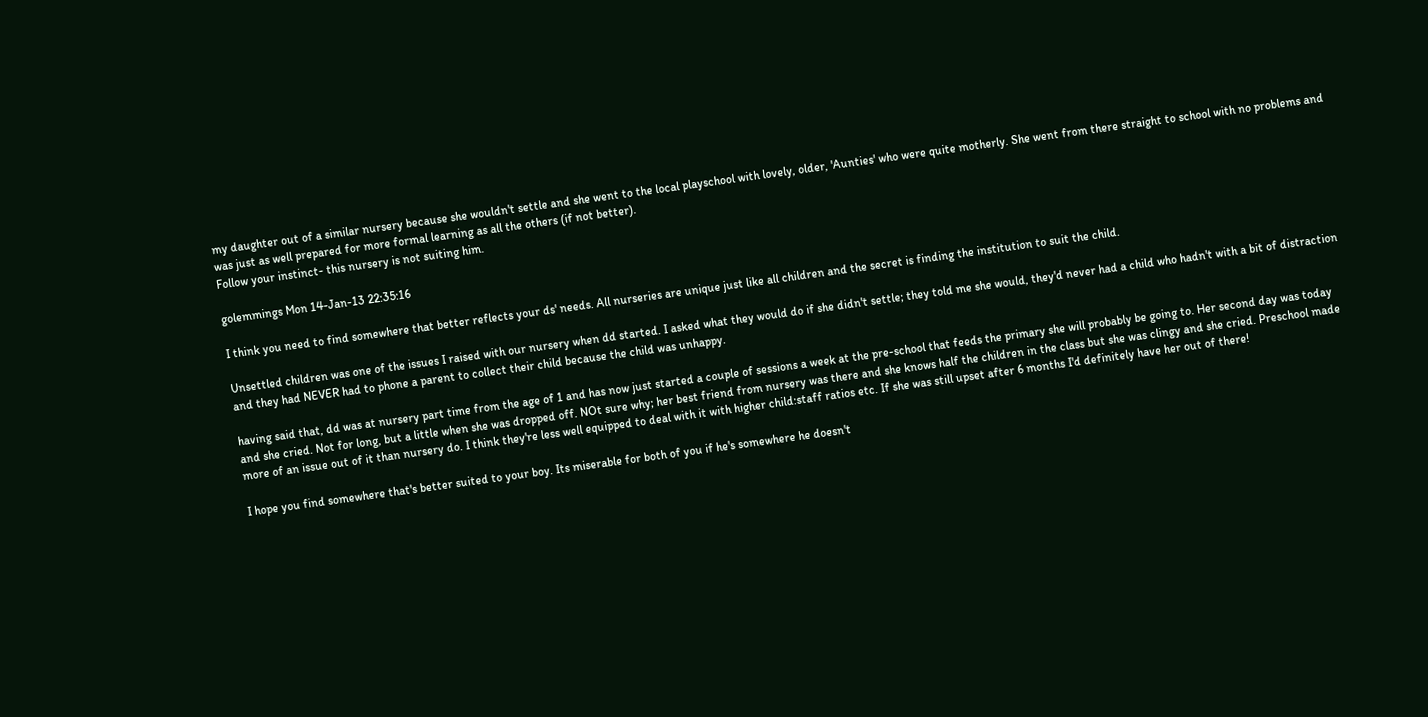my daughter out of a similar nursery because she wouldn't settle and she went to the local playschool with lovely, older, 'Aunties' who were quite motherly. She went from there straight to school with no problems and was just as well prepared for more formal learning as all the others (if not better).
Follow your instinct- this nursery is not suiting him.

golemmings Mon 14-Jan-13 22:35:16

I think you need to find somewhere that better reflects your ds' needs. All nurseries are unique just like all children and the secret is finding the institution to suit the child.

Unsettled children was one of the issues I raised with our nursery when dd started. I asked what they would do if she didn't settle; they told me she would, they'd never had a child who hadn't with a bit of distraction and they had NEVER had to phone a parent to collect their child because the child was unhappy.

having said that, dd was at nursery part time from the age of 1 and has now just started a couple of sessions a week at the pre-school that feeds the primary she will probably be going to. Her second day was today and she cried. Not for long, but a little when she was dropped off. NOt sure why; her best friend from nursery was there and she knows half the children in the class but she was clingy and she cried. Preschool made more of an issue out of it than nursery do. I think they're less well equipped to deal with it with higher child:staff ratios etc. If she was still upset after 6 months I'd definitely have her out of there!

I hope you find somewhere that's better suited to your boy. Its miserable for both of you if he's somewhere he doesn't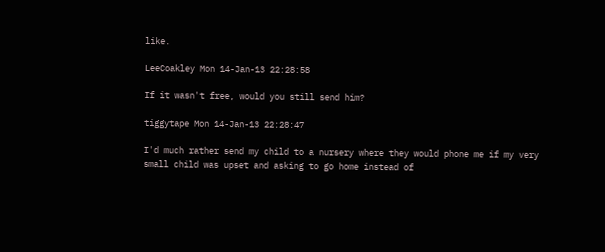like.

LeeCoakley Mon 14-Jan-13 22:28:58

If it wasn't free, would you still send him?

tiggytape Mon 14-Jan-13 22:28:47

I'd much rather send my child to a nursery where they would phone me if my very small child was upset and asking to go home instead of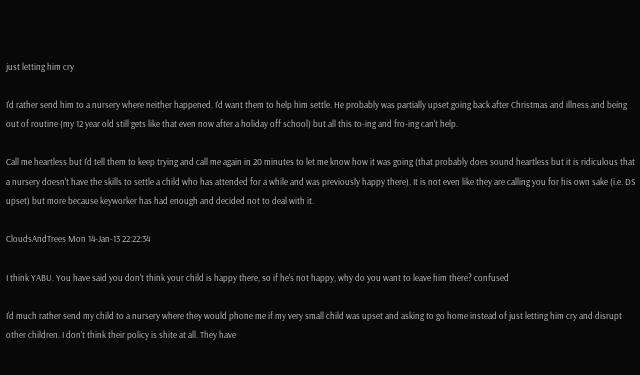just letting him cry

I'd rather send him to a nursery where neither happened. I'd want them to help him settle. He probably was partially upset going back after Christmas and illness and being out of routine (my 12 year old still gets like that even now after a holiday off school) but all this to-ing and fro-ing can't help.

Call me heartless but I'd tell them to keep trying and call me again in 20 minutes to let me know how it was going (that probably does sound heartless but it is ridiculous that a nursery doesn't have the skills to settle a child who has attended for a while and was previously happy there). It is not even like they are calling you for his own sake (i.e. DS upset) but more because keyworker has had enough and decided not to deal with it.

CloudsAndTrees Mon 14-Jan-13 22:22:34

I think YABU. You have said you don't think your child is happy there, so if he's not happy, why do you want to leave him there? confused

I'd much rather send my child to a nursery where they would phone me if my very small child was upset and asking to go home instead of just letting him cry and disrupt other children. I don't think their policy is shite at all. They have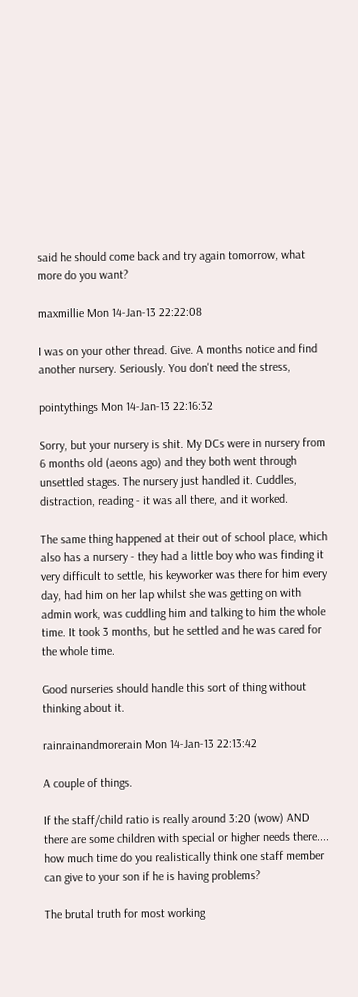said he should come back and try again tomorrow, what more do you want?

maxmillie Mon 14-Jan-13 22:22:08

I was on your other thread. Give. A months notice and find another nursery. Seriously. You don't need the stress,

pointythings Mon 14-Jan-13 22:16:32

Sorry, but your nursery is shit. My DCs were in nursery from 6 months old (aeons ago) and they both went through unsettled stages. The nursery just handled it. Cuddles, distraction, reading - it was all there, and it worked.

The same thing happened at their out of school place, which also has a nursery - they had a little boy who was finding it very difficult to settle, his keyworker was there for him every day, had him on her lap whilst she was getting on with admin work, was cuddling him and talking to him the whole time. It took 3 months, but he settled and he was cared for the whole time.

Good nurseries should handle this sort of thing without thinking about it.

rainrainandmorerain Mon 14-Jan-13 22:13:42

A couple of things.

If the staff/child ratio is really around 3:20 (wow) AND there are some children with special or higher needs there.... how much time do you realistically think one staff member can give to your son if he is having problems?

The brutal truth for most working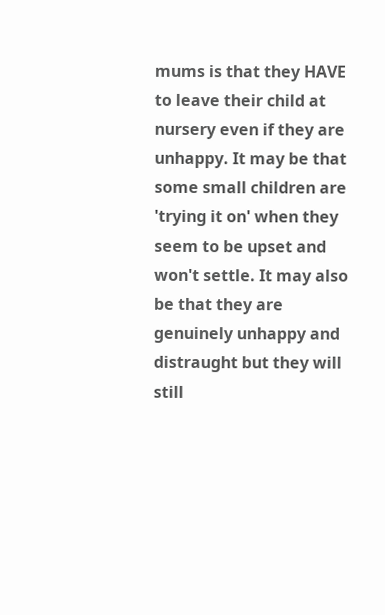mums is that they HAVE to leave their child at nursery even if they are unhappy. It may be that some small children are 'trying it on' when they seem to be upset and won't settle. It may also be that they are genuinely unhappy and distraught but they will still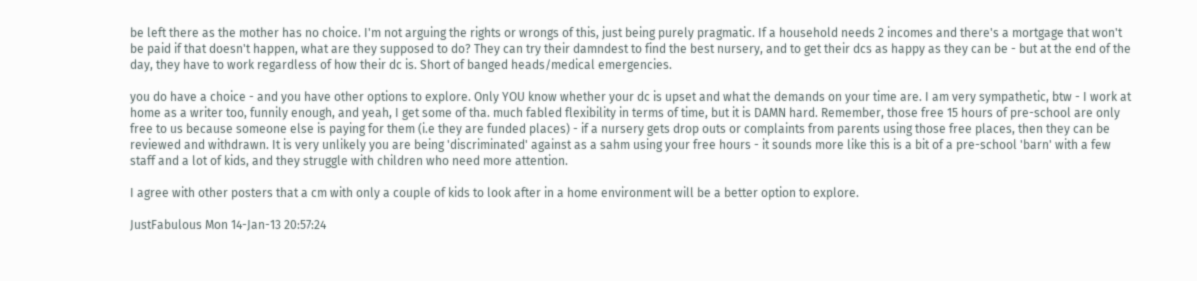be left there as the mother has no choice. I'm not arguing the rights or wrongs of this, just being purely pragmatic. If a household needs 2 incomes and there's a mortgage that won't be paid if that doesn't happen, what are they supposed to do? They can try their damndest to find the best nursery, and to get their dcs as happy as they can be - but at the end of the day, they have to work regardless of how their dc is. Short of banged heads/medical emergencies.

you do have a choice - and you have other options to explore. Only YOU know whether your dc is upset and what the demands on your time are. I am very sympathetic, btw - I work at home as a writer too, funnily enough, and yeah, I get some of tha. much fabled flexibility in terms of time, but it is DAMN hard. Remember, those free 15 hours of pre-school are only free to us because someone else is paying for them (i.e they are funded places) - if a nursery gets drop outs or complaints from parents using those free places, then they can be reviewed and withdrawn. It is very unlikely you are being 'discriminated' against as a sahm using your free hours - it sounds more like this is a bit of a pre-school 'barn' with a few staff and a lot of kids, and they struggle with children who need more attention.

I agree with other posters that a cm with only a couple of kids to look after in a home environment will be a better option to explore.

JustFabulous Mon 14-Jan-13 20:57:24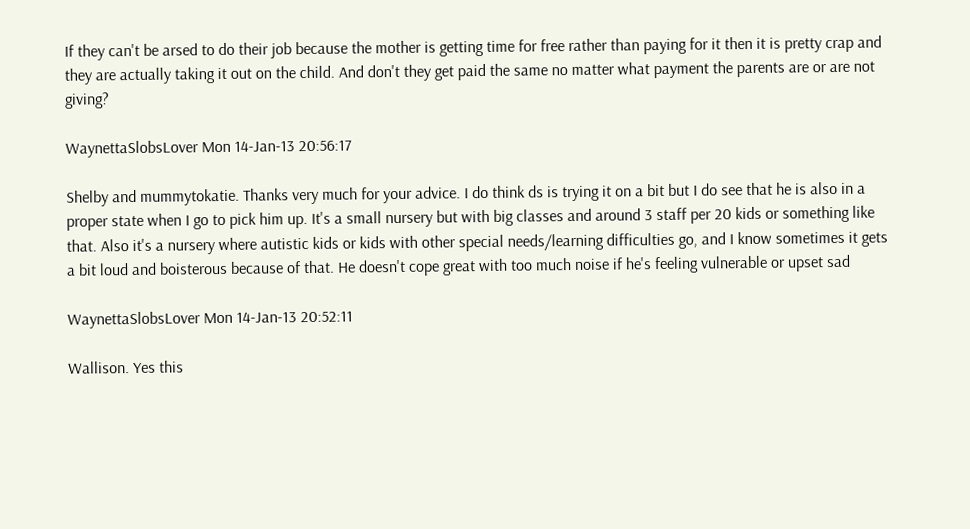If they can't be arsed to do their job because the mother is getting time for free rather than paying for it then it is pretty crap and they are actually taking it out on the child. And don't they get paid the same no matter what payment the parents are or are not giving?

WaynettaSlobsLover Mon 14-Jan-13 20:56:17

Shelby and mummytokatie. Thanks very much for your advice. I do think ds is trying it on a bit but I do see that he is also in a proper state when I go to pick him up. It's a small nursery but with big classes and around 3 staff per 20 kids or something like that. Also it's a nursery where autistic kids or kids with other special needs/learning difficulties go, and I know sometimes it gets a bit loud and boisterous because of that. He doesn't cope great with too much noise if he's feeling vulnerable or upset sad

WaynettaSlobsLover Mon 14-Jan-13 20:52:11

Wallison. Yes this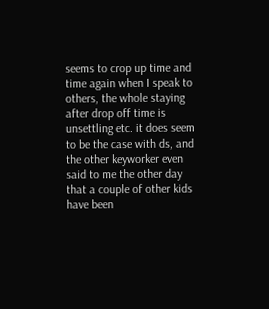seems to crop up time and time again when I speak to others, the whole staying after drop off time is unsettling etc. it does seem to be the case with ds, and the other keyworker even said to me the other day that a couple of other kids have been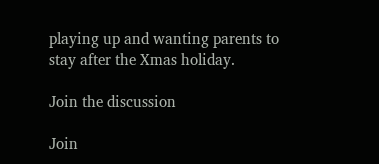playing up and wanting parents to stay after the Xmas holiday.

Join the discussion

Join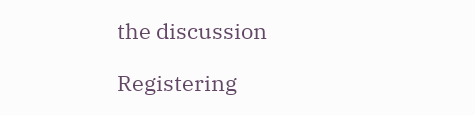the discussion

Registering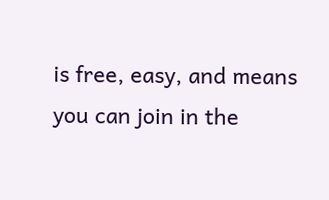is free, easy, and means you can join in the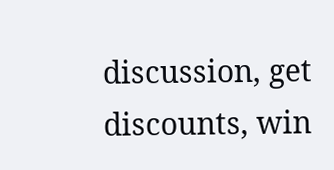discussion, get discounts, win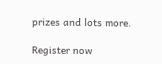prizes and lots more.

Register now